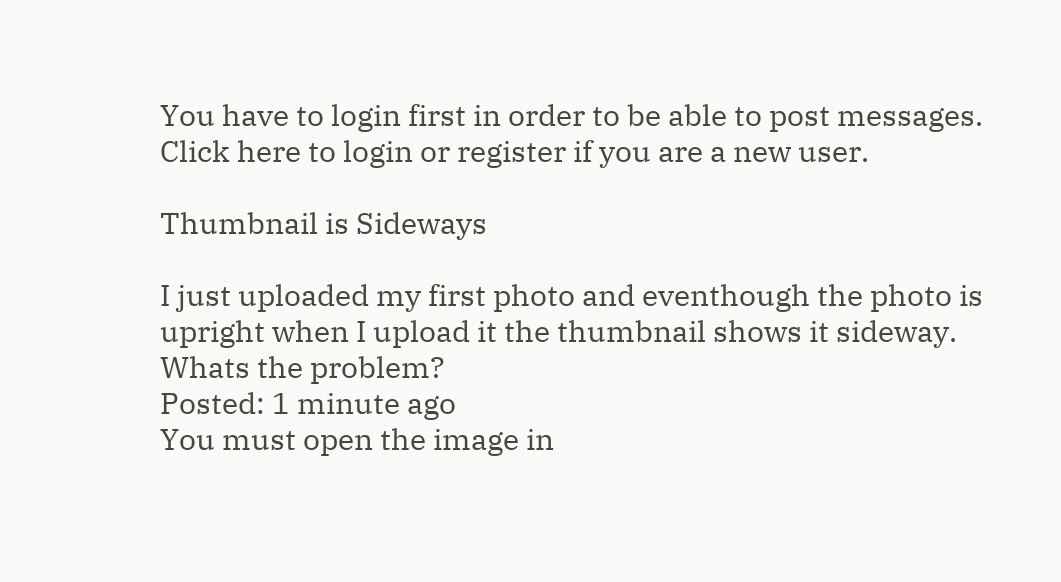You have to login first in order to be able to post messages.
Click here to login or register if you are a new user.

Thumbnail is Sideways

I just uploaded my first photo and eventhough the photo is upright when I upload it the thumbnail shows it sideway. Whats the problem?
Posted: 1 minute ago
You must open the image in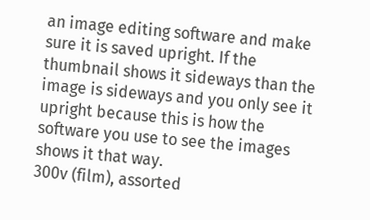an image editing software and make sure it is saved upright. If the thumbnail shows it sideways than the image is sideways and you only see it upright because this is how the software you use to see the images shows it that way.
300v (film), assorted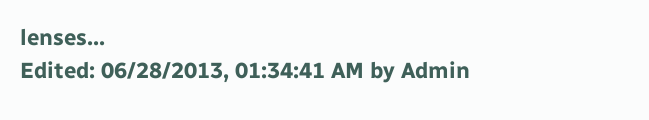lenses...
Edited: 06/28/2013, 01:34:41 AM by Admin